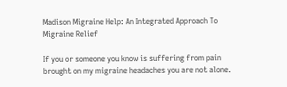Madison Migraine Help: An Integrated Approach To Migraine Relief

If you or someone you know is suffering from pain brought on my migraine headaches you are not alone.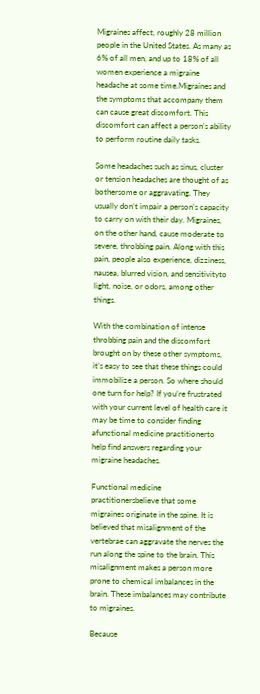Migraines affect, roughly 28 million people in the United States. As many as 6% of all men, and up to 18% of all women experience a migraine headache at some time.Migraines and the symptoms that accompany them can cause great discomfort. This discomfort can affect a person’s ability to perform routine daily tasks.

Some headaches such as sinus, cluster or tension headaches are thought of as bothersome or aggravating. They usually don’t impair a person’s capacity to carry on with their day. Migraines, on the other hand, cause moderate to severe, throbbing pain. Along with this pain, people also experience, dizziness, nausea, blurred vision, and sensitivityto light, noise, or odors, among other things.

With the combination of intense throbbing pain and the discomfort brought on by these other symptoms, it’s easy to see that these things could immobilize a person. So where should one turn for help? If you’re frustrated with your current level of health care it may be time to consider finding afunctional medicine practitionerto help find answers regarding your migraine headaches.

Functional medicine practitionersbelieve that some migraines originate in the spine. It is believed that misalignment of the vertebrae can aggravate the nerves the run along the spine to the brain. This misalignment makes a person more prone to chemical imbalances in the brain. These imbalances may contribute to migraines.

Because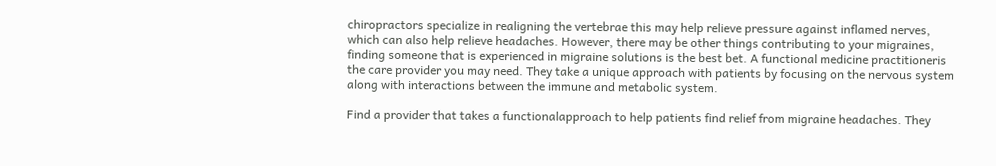chiropractors specialize in realigning the vertebrae this may help relieve pressure against inflamed nerves, which can also help relieve headaches. However, there may be other things contributing to your migraines, finding someone that is experienced in migraine solutions is the best bet. A functional medicine practitioneris the care provider you may need. They take a unique approach with patients by focusing on the nervous system along with interactions between the immune and metabolic system.

Find a provider that takes a functionalapproach to help patients find relief from migraine headaches. They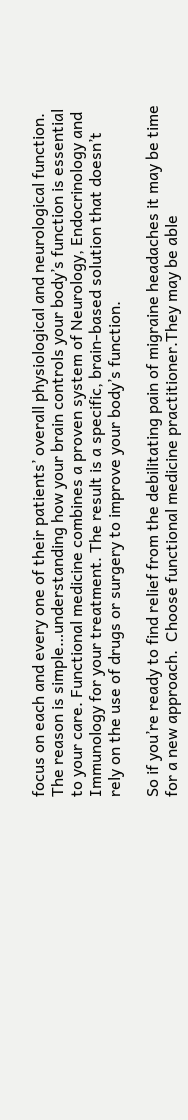focus on each and every one of their patients’ overall physiological and neurological function. The reason is simple…understanding how your brain controls your body’s function is essential to your care. Functional medicine combines a proven system of Neurology, Endocrinology and Immunology for your treatment. The result is a specific, brain-based solution that doesn’t rely on the use of drugs or surgery to improve your body’s function.

So if you’re ready to find relief from the debilitating pain of migraine headaches it may be time for a new approach.  Choose functional medicine practitioner.They may be able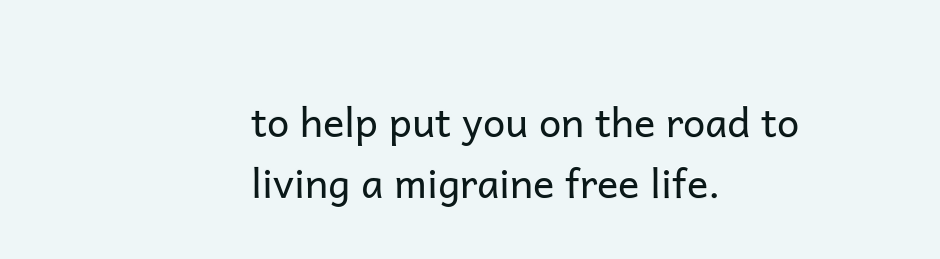to help put you on the road to living a migraine free life.